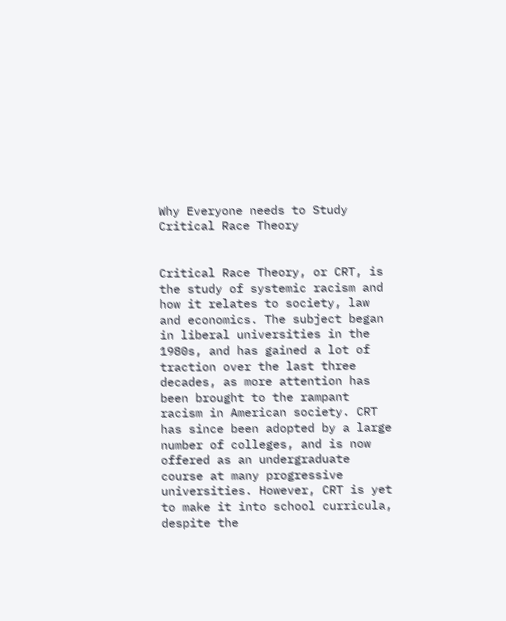Why Everyone needs to Study Critical Race Theory


Critical Race Theory, or CRT, is the study of systemic racism and how it relates to society, law and economics. The subject began in liberal universities in the 1980s, and has gained a lot of traction over the last three decades, as more attention has been brought to the rampant racism in American society. CRT has since been adopted by a large number of colleges, and is now offered as an undergraduate course at many progressive universities. However, CRT is yet to make it into school curricula, despite the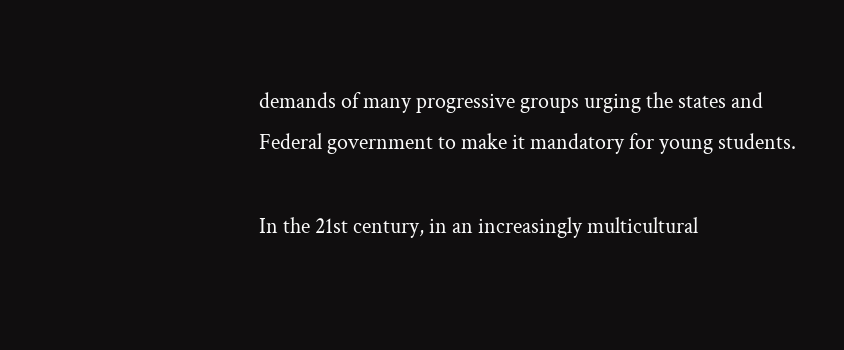demands of many progressive groups urging the states and Federal government to make it mandatory for young students.

In the 21st century, in an increasingly multicultural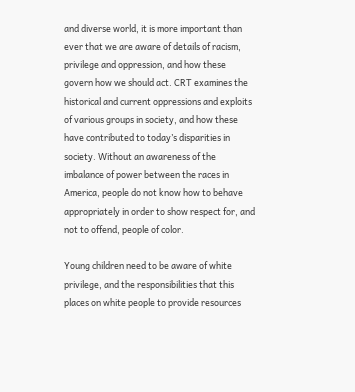and diverse world, it is more important than ever that we are aware of details of racism, privilege and oppression, and how these govern how we should act. CRT examines the historical and current oppressions and exploits of various groups in society, and how these have contributed to today’s disparities in society. Without an awareness of the imbalance of power between the races in America, people do not know how to behave appropriately in order to show respect for, and not to offend, people of color.

Young children need to be aware of white privilege, and the responsibilities that this places on white people to provide resources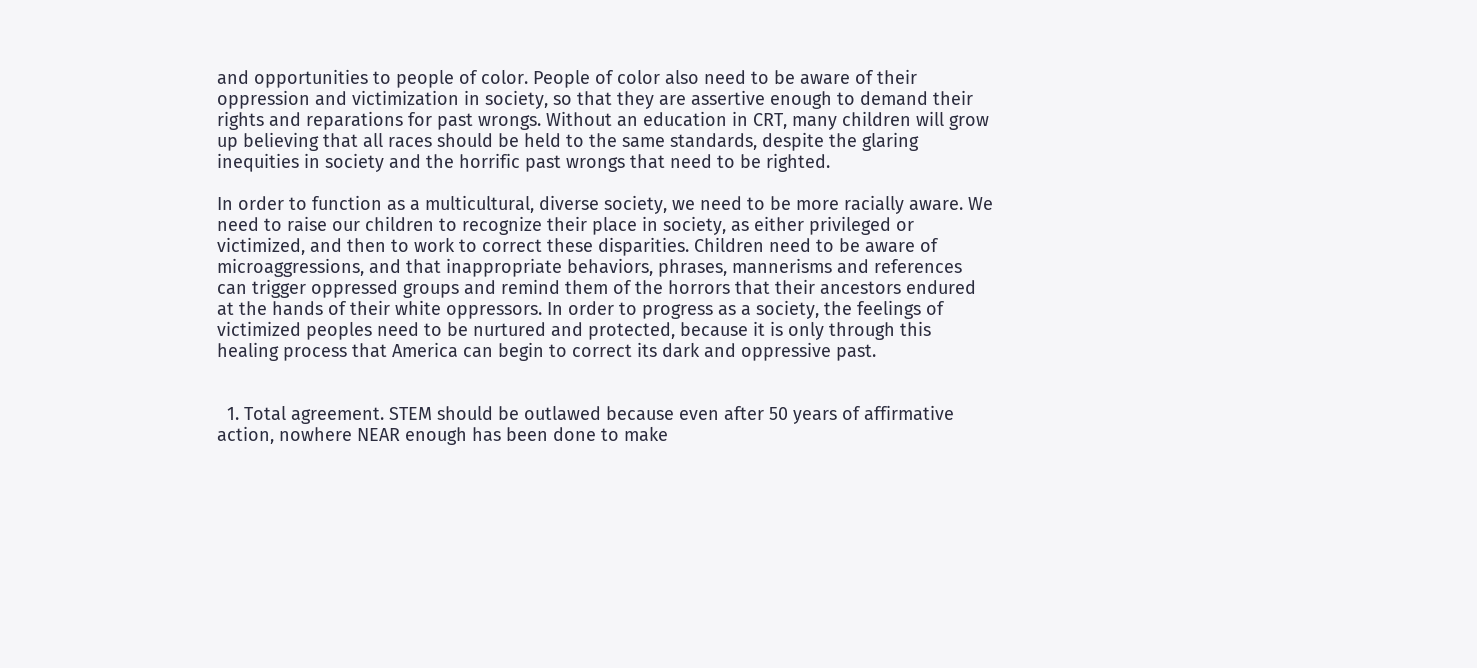and opportunities to people of color. People of color also need to be aware of their oppression and victimization in society, so that they are assertive enough to demand their rights and reparations for past wrongs. Without an education in CRT, many children will grow up believing that all races should be held to the same standards, despite the glaring inequities in society and the horrific past wrongs that need to be righted.

In order to function as a multicultural, diverse society, we need to be more racially aware. We need to raise our children to recognize their place in society, as either privileged or victimized, and then to work to correct these disparities. Children need to be aware of microaggressions, and that inappropriate behaviors, phrases, mannerisms and references can trigger oppressed groups and remind them of the horrors that their ancestors endured at the hands of their white oppressors. In order to progress as a society, the feelings of victimized peoples need to be nurtured and protected, because it is only through this healing process that America can begin to correct its dark and oppressive past.


  1. Total agreement. STEM should be outlawed because even after 50 years of affirmative action, nowhere NEAR enough has been done to make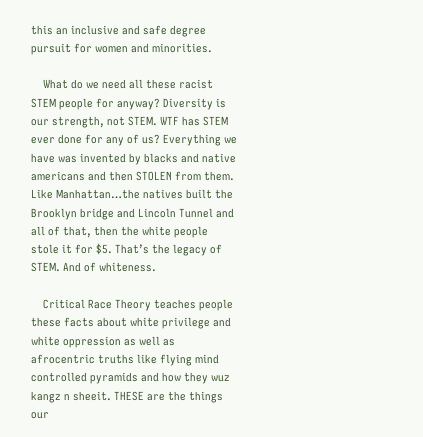this an inclusive and safe degree pursuit for women and minorities.

    What do we need all these racist STEM people for anyway? Diversity is our strength, not STEM. WTF has STEM ever done for any of us? Everything we have was invented by blacks and native americans and then STOLEN from them. Like Manhattan…the natives built the Brooklyn bridge and Lincoln Tunnel and all of that, then the white people stole it for $5. That’s the legacy of STEM. And of whiteness.

    Critical Race Theory teaches people these facts about white privilege and white oppression as well as afrocentric truths like flying mind controlled pyramids and how they wuz kangz n sheeit. THESE are the things our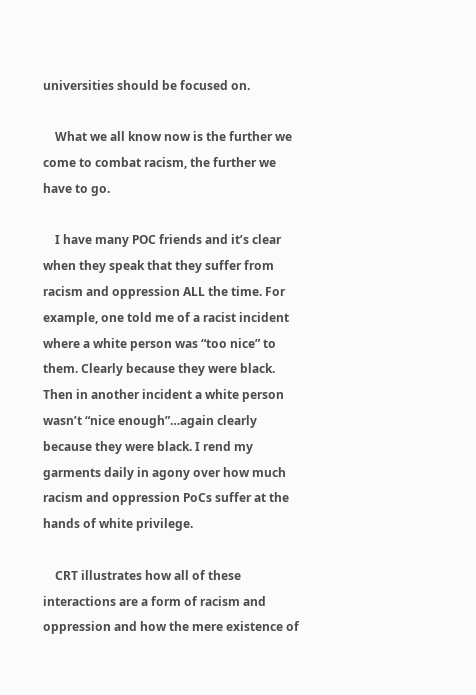universities should be focused on.

    What we all know now is the further we come to combat racism, the further we have to go.

    I have many POC friends and it’s clear when they speak that they suffer from racism and oppression ALL the time. For example, one told me of a racist incident where a white person was “too nice” to them. Clearly because they were black. Then in another incident a white person wasn’t “nice enough”…again clearly because they were black. I rend my garments daily in agony over how much racism and oppression PoCs suffer at the hands of white privilege.

    CRT illustrates how all of these interactions are a form of racism and oppression and how the mere existence of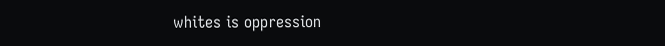whites is oppression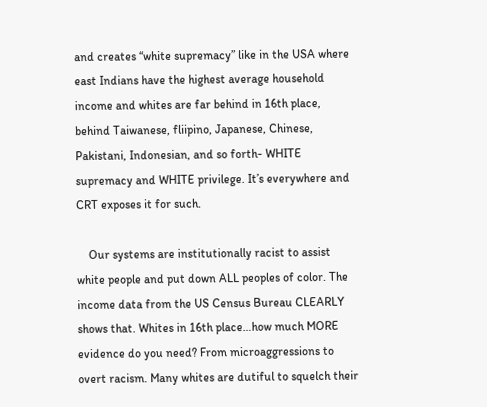and creates “white supremacy” like in the USA where east Indians have the highest average household income and whites are far behind in 16th place, behind Taiwanese, fliipino, Japanese, Chinese, Pakistani, Indonesian, and so forth- WHITE supremacy and WHITE privilege. It’s everywhere and CRT exposes it for such.

    Our systems are institutionally racist to assist white people and put down ALL peoples of color. The income data from the US Census Bureau CLEARLY shows that. Whites in 16th place…how much MORE evidence do you need? From microaggressions to overt racism. Many whites are dutiful to squelch their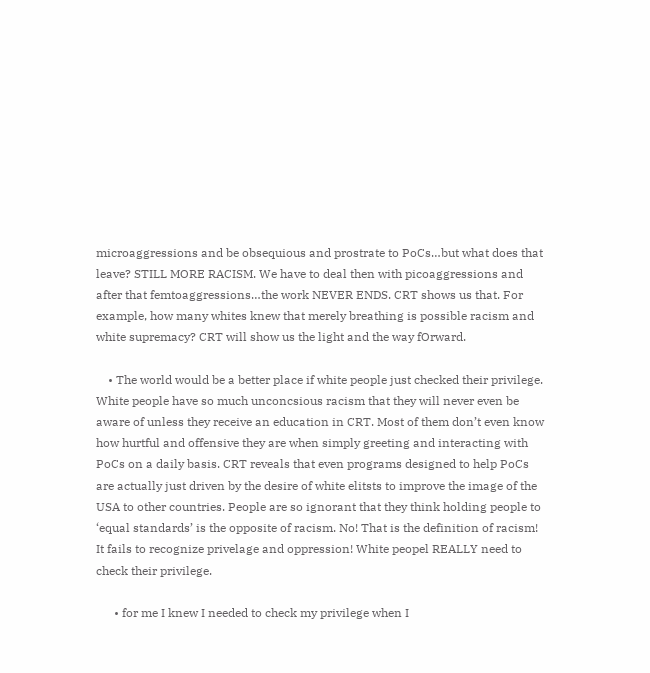microaggressions and be obsequious and prostrate to PoCs…but what does that leave? STILL MORE RACISM. We have to deal then with picoaggressions and after that femtoaggressions…the work NEVER ENDS. CRT shows us that. For example, how many whites knew that merely breathing is possible racism and white supremacy? CRT will show us the light and the way fOrward.

    • The world would be a better place if white people just checked their privilege. White people have so much unconcsious racism that they will never even be aware of unless they receive an education in CRT. Most of them don’t even know how hurtful and offensive they are when simply greeting and interacting with PoCs on a daily basis. CRT reveals that even programs designed to help PoCs are actually just driven by the desire of white elitsts to improve the image of the USA to other countries. People are so ignorant that they think holding people to ‘equal standards’ is the opposite of racism. No! That is the definition of racism! It fails to recognize privelage and oppression! White peopel REALLY need to check their privilege.

      • for me I knew I needed to check my privilege when I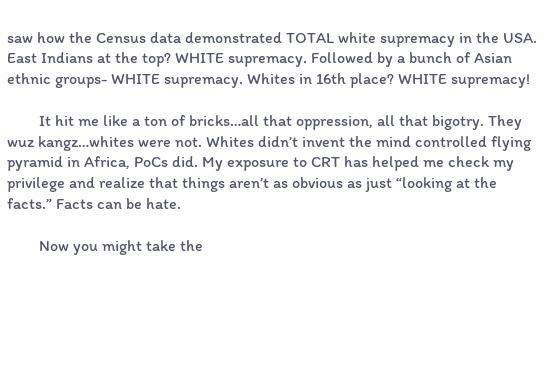saw how the Census data demonstrated TOTAL white supremacy in the USA. East Indians at the top? WHITE supremacy. Followed by a bunch of Asian ethnic groups- WHITE supremacy. Whites in 16th place? WHITE supremacy!

        It hit me like a ton of bricks…all that oppression, all that bigotry. They wuz kangz…whites were not. Whites didn’t invent the mind controlled flying pyramid in Africa, PoCs did. My exposure to CRT has helped me check my privilege and realize that things aren’t as obvious as just “looking at the facts.” Facts can be hate.

        Now you might take the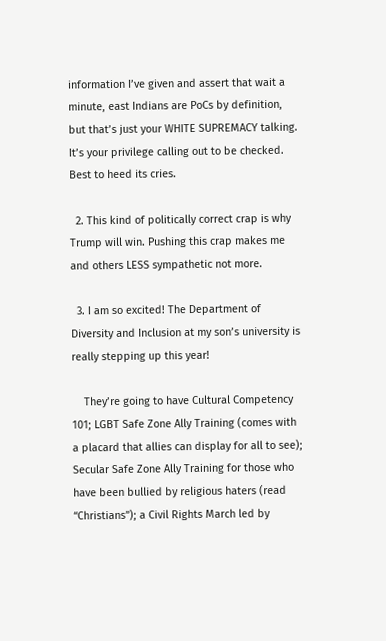information I’ve given and assert that wait a minute, east Indians are PoCs by definition, but that’s just your WHITE SUPREMACY talking. It’s your privilege calling out to be checked. Best to heed its cries.

  2. This kind of politically correct crap is why Trump will win. Pushing this crap makes me and others LESS sympathetic not more.

  3. I am so excited! The Department of Diversity and Inclusion at my son’s university is really stepping up this year!

    They’re going to have Cultural Competency 101; LGBT Safe Zone Ally Training (comes with a placard that allies can display for all to see); Secular Safe Zone Ally Training for those who have been bullied by religious haters (read “Christians”); a Civil Rights March led by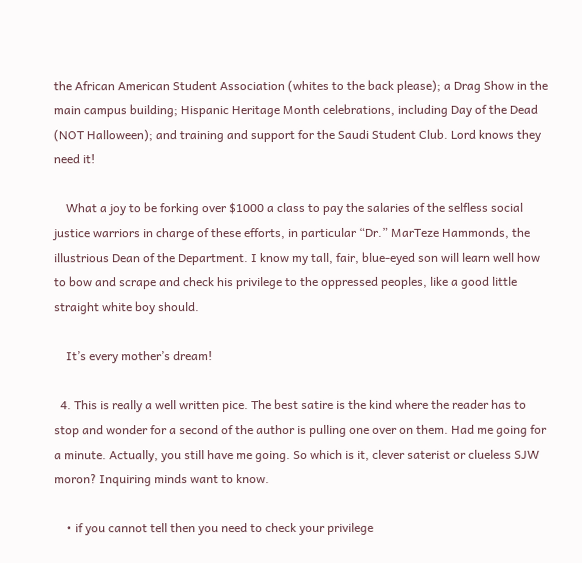the African American Student Association (whites to the back please); a Drag Show in the main campus building; Hispanic Heritage Month celebrations, including Day of the Dead (NOT Halloween); and training and support for the Saudi Student Club. Lord knows they need it!

    What a joy to be forking over $1000 a class to pay the salaries of the selfless social justice warriors in charge of these efforts, in particular “Dr.” MarTeze Hammonds, the illustrious Dean of the Department. I know my tall, fair, blue-eyed son will learn well how to bow and scrape and check his privilege to the oppressed peoples, like a good little straight white boy should.

    It’s every mother’s dream!

  4. This is really a well written pice. The best satire is the kind where the reader has to stop and wonder for a second of the author is pulling one over on them. Had me going for a minute. Actually, you still have me going. So which is it, clever saterist or clueless SJW moron? Inquiring minds want to know.

    • if you cannot tell then you need to check your privilege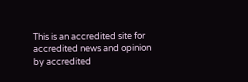This is an accredited site for accredited news and opinion by accredited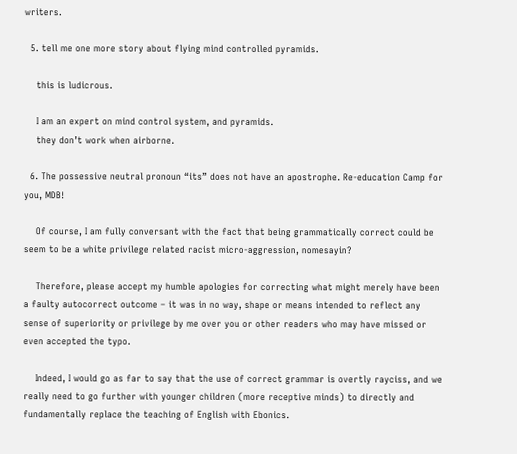writers.

  5. tell me one more story about flying mind controlled pyramids.

    this is ludicrous.

    I am an expert on mind control system, and pyramids.
    they don’t work when airborne.

  6. The possessive neutral pronoun “its” does not have an apostrophe. Re-education Camp for you, MDB!

    Of course, I am fully conversant with the fact that being grammatically correct could be seem to be a white privilege related racist micro-aggression, nomesayin?

    Therefore, please accept my humble apologies for correcting what might merely have been a faulty autocorrect outcome – it was in no way, shape or means intended to reflect any sense of superiority or privilege by me over you or other readers who may have missed or even accepted the typo.

    Indeed, I would go as far to say that the use of correct grammar is overtly rayciss, and we really need to go further with younger children (more receptive minds) to directly and fundamentally replace the teaching of English with Ebonics.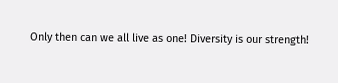Only then can we all live as one! Diversity is our strength!